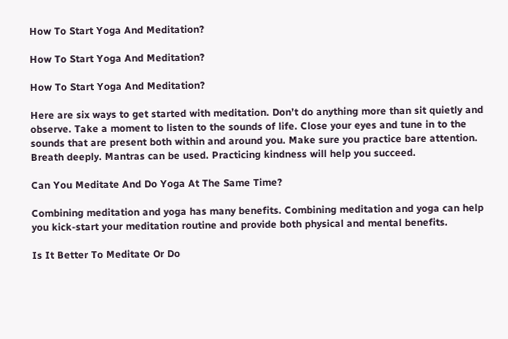How To Start Yoga And Meditation?

How To Start Yoga And Meditation?

How To Start Yoga And Meditation?

Here are six ways to get started with meditation. Don’t do anything more than sit quietly and observe. Take a moment to listen to the sounds of life. Close your eyes and tune in to the sounds that are present both within and around you. Make sure you practice bare attention. Breath deeply. Mantras can be used. Practicing kindness will help you succeed.

Can You Meditate And Do Yoga At The Same Time?

Combining meditation and yoga has many benefits. Combining meditation and yoga can help you kick-start your meditation routine and provide both physical and mental benefits.

Is It Better To Meditate Or Do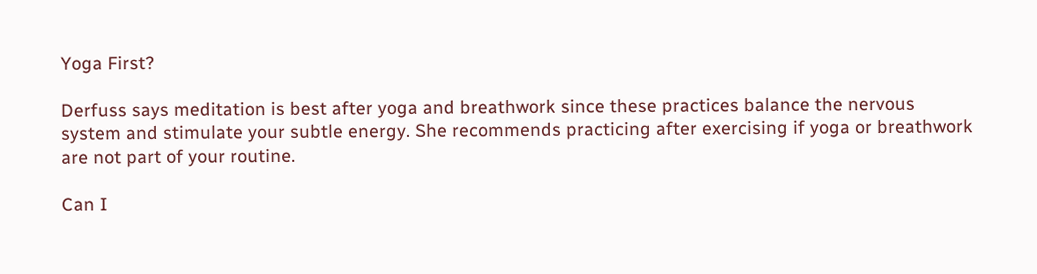Yoga First?

Derfuss says meditation is best after yoga and breathwork since these practices balance the nervous system and stimulate your subtle energy. She recommends practicing after exercising if yoga or breathwork are not part of your routine.

Can I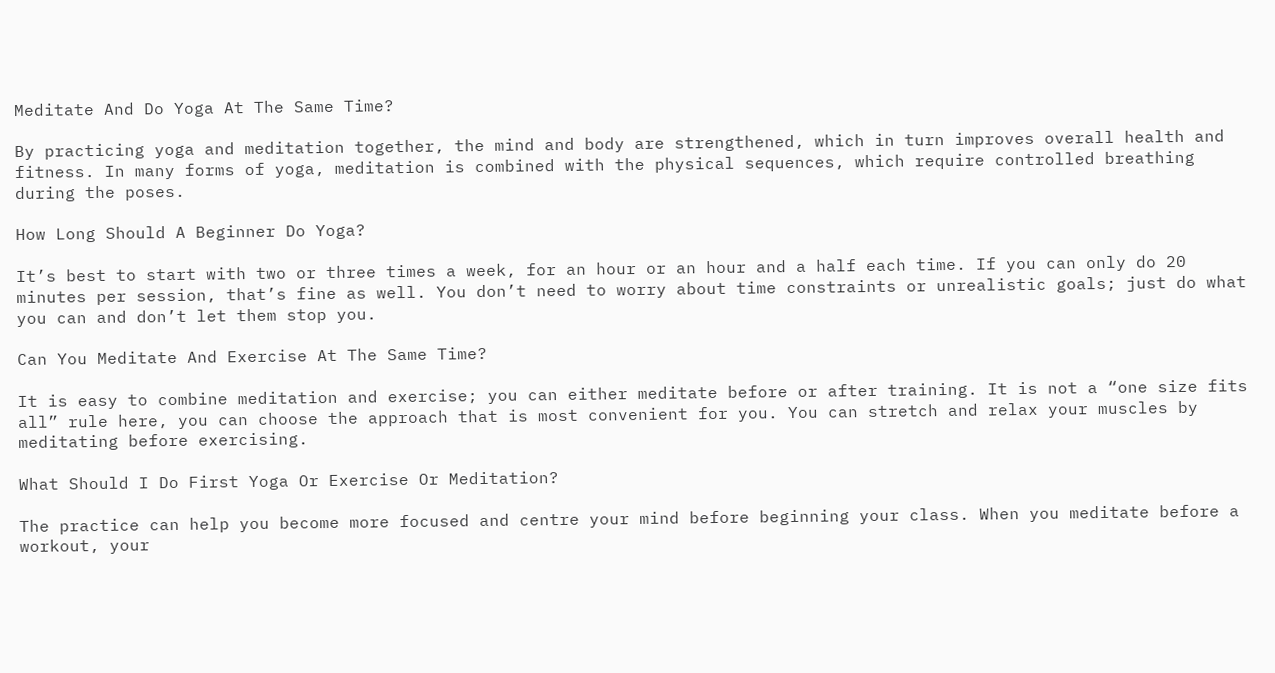Meditate And Do Yoga At The Same Time?

By practicing yoga and meditation together, the mind and body are strengthened, which in turn improves overall health and fitness. In many forms of yoga, meditation is combined with the physical sequences, which require controlled breathing during the poses.

How Long Should A Beginner Do Yoga?

It’s best to start with two or three times a week, for an hour or an hour and a half each time. If you can only do 20 minutes per session, that’s fine as well. You don’t need to worry about time constraints or unrealistic goals; just do what you can and don’t let them stop you.

Can You Meditate And Exercise At The Same Time?

It is easy to combine meditation and exercise; you can either meditate before or after training. It is not a “one size fits all” rule here, you can choose the approach that is most convenient for you. You can stretch and relax your muscles by meditating before exercising.

What Should I Do First Yoga Or Exercise Or Meditation?

The practice can help you become more focused and centre your mind before beginning your class. When you meditate before a workout, your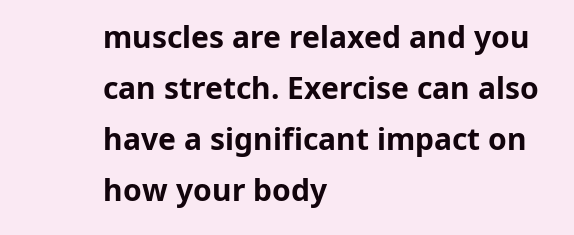muscles are relaxed and you can stretch. Exercise can also have a significant impact on how your body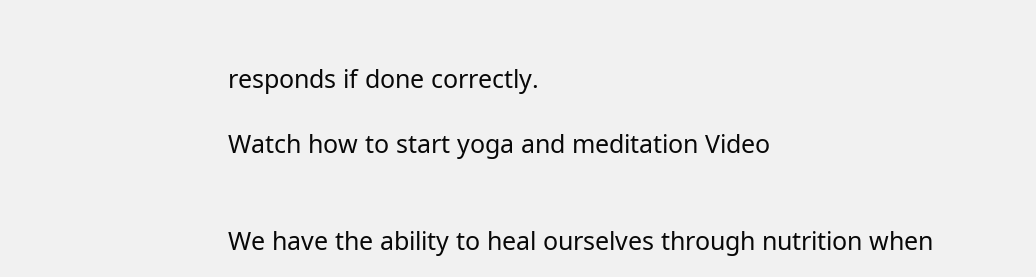responds if done correctly.

Watch how to start yoga and meditation Video


We have the ability to heal ourselves through nutrition when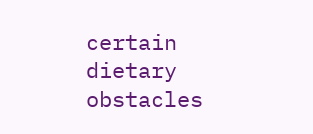certain dietary obstacles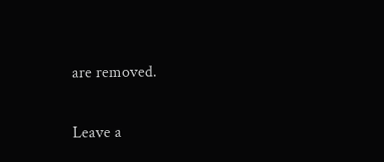are removed.

Leave a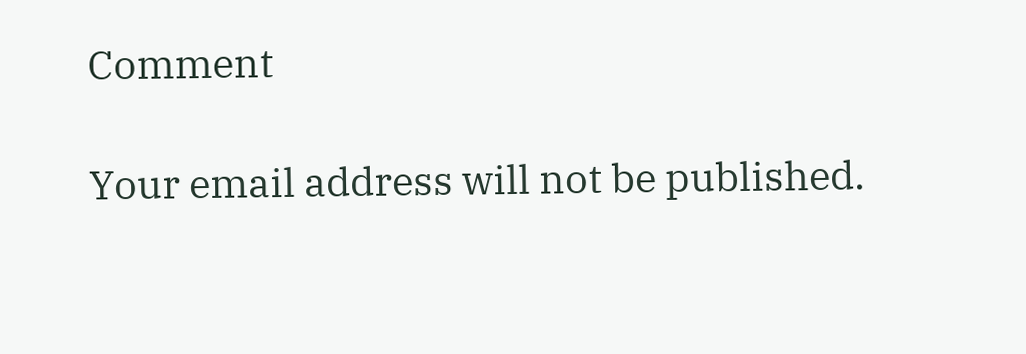Comment

Your email address will not be published.